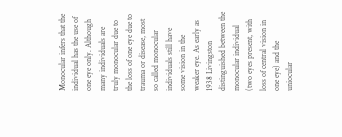Monocular infers that the individual has the use of one eye only. Although many individuals are truly monocular due to the loss of one eye due to trauma or disease, most so called monocular individuals still have some vision in the weaker eye. As early as 1938 Livingston distinguished between the monocular individual (two eyes present, with loss of central vision in one eye) and the uniocular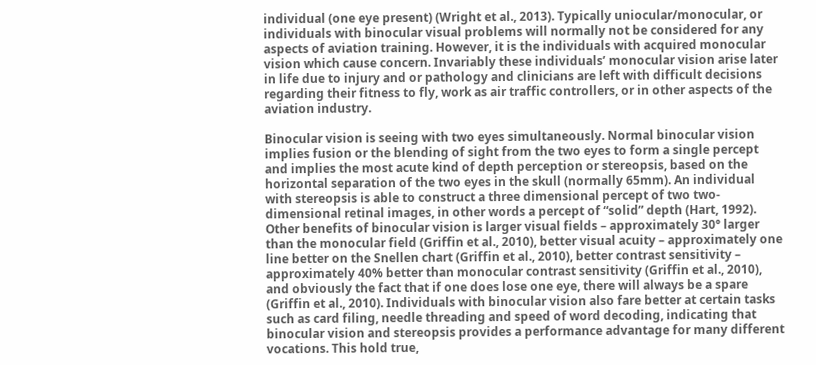individual (one eye present) (Wright et al., 2013). Typically uniocular/monocular, or individuals with binocular visual problems will normally not be considered for any aspects of aviation training. However, it is the individuals with acquired monocular vision which cause concern. Invariably these individuals’ monocular vision arise later in life due to injury and or pathology and clinicians are left with difficult decisions regarding their fitness to fly, work as air traffic controllers, or in other aspects of the aviation industry.

Binocular vision is seeing with two eyes simultaneously. Normal binocular vision implies fusion or the blending of sight from the two eyes to form a single percept and implies the most acute kind of depth perception or stereopsis, based on the horizontal separation of the two eyes in the skull (normally 65mm). An individual with stereopsis is able to construct a three dimensional percept of two two-dimensional retinal images, in other words a percept of “solid” depth (Hart, 1992). Other benefits of binocular vision is larger visual fields – approximately 30° larger than the monocular field (Griffin et al., 2010), better visual acuity – approximately one line better on the Snellen chart (Griffin et al., 2010), better contrast sensitivity – approximately 40% better than monocular contrast sensitivity (Griffin et al., 2010), and obviously the fact that if one does lose one eye, there will always be a spare (Griffin et al., 2010). Individuals with binocular vision also fare better at certain tasks such as card filing, needle threading and speed of word decoding, indicating that binocular vision and stereopsis provides a performance advantage for many different vocations. This hold true,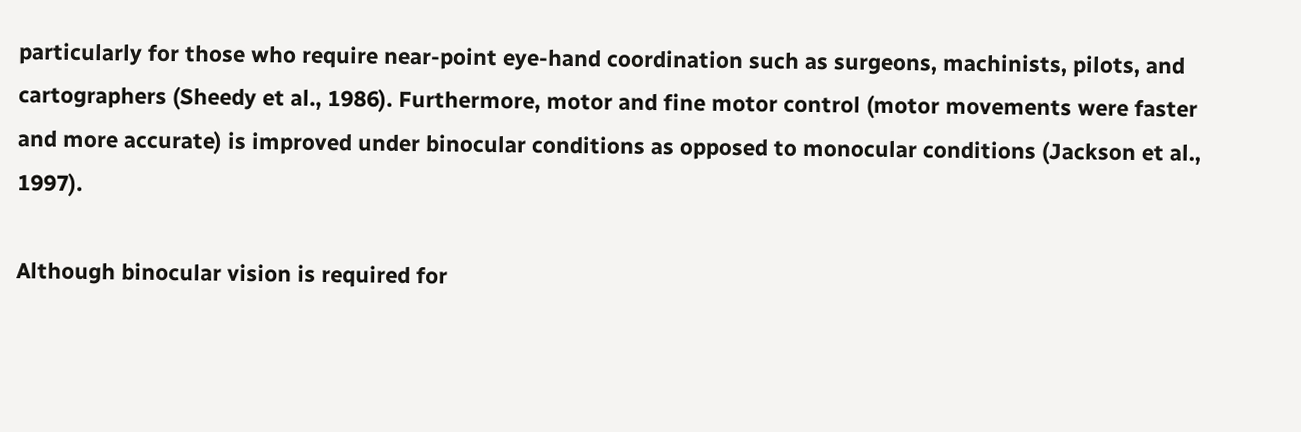particularly for those who require near-point eye-hand coordination such as surgeons, machinists, pilots, and cartographers (Sheedy et al., 1986). Furthermore, motor and fine motor control (motor movements were faster and more accurate) is improved under binocular conditions as opposed to monocular conditions (Jackson et al., 1997).

Although binocular vision is required for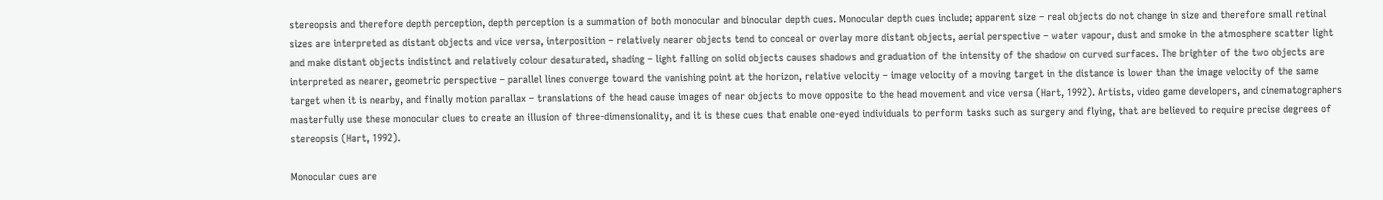stereopsis and therefore depth perception, depth perception is a summation of both monocular and binocular depth cues. Monocular depth cues include; apparent size – real objects do not change in size and therefore small retinal sizes are interpreted as distant objects and vice versa, interposition – relatively nearer objects tend to conceal or overlay more distant objects, aerial perspective – water vapour, dust and smoke in the atmosphere scatter light and make distant objects indistinct and relatively colour desaturated, shading – light falling on solid objects causes shadows and graduation of the intensity of the shadow on curved surfaces. The brighter of the two objects are interpreted as nearer, geometric perspective – parallel lines converge toward the vanishing point at the horizon, relative velocity – image velocity of a moving target in the distance is lower than the image velocity of the same target when it is nearby, and finally motion parallax – translations of the head cause images of near objects to move opposite to the head movement and vice versa (Hart, 1992). Artists, video game developers, and cinematographers masterfully use these monocular clues to create an illusion of three-dimensionality, and it is these cues that enable one-eyed individuals to perform tasks such as surgery and flying, that are believed to require precise degrees of stereopsis (Hart, 1992).

Monocular cues are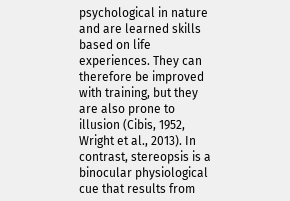psychological in nature and are learned skills based on life experiences. They can therefore be improved with training, but they are also prone to illusion (Cibis, 1952, Wright et al., 2013). In contrast, stereopsis is a binocular physiological cue that results from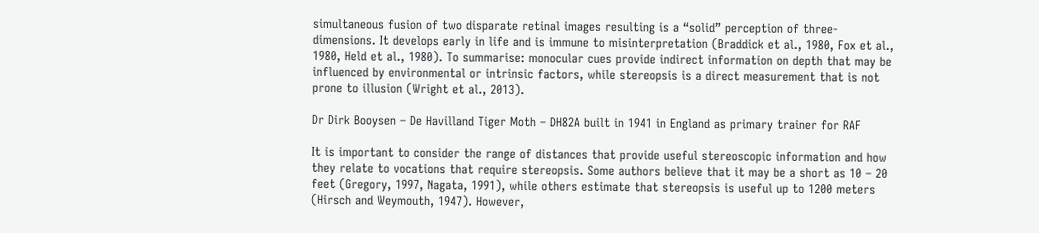simultaneous fusion of two disparate retinal images resulting is a “solid” perception of three-dimensions. It develops early in life and is immune to misinterpretation (Braddick et al., 1980, Fox et al., 1980, Held et al., 1980). To summarise: monocular cues provide indirect information on depth that may be influenced by environmental or intrinsic factors, while stereopsis is a direct measurement that is not prone to illusion (Wright et al., 2013).

Dr Dirk Booysen – De Havilland Tiger Moth – DH82A built in 1941 in England as primary trainer for RAF

It is important to consider the range of distances that provide useful stereoscopic information and how they relate to vocations that require stereopsis. Some authors believe that it may be a short as 10 – 20 feet (Gregory, 1997, Nagata, 1991), while others estimate that stereopsis is useful up to 1200 meters (Hirsch and Weymouth, 1947). However,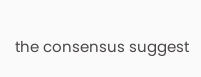the consensus suggest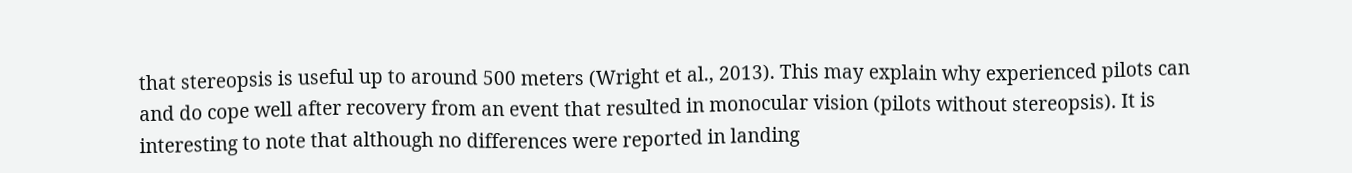that stereopsis is useful up to around 500 meters (Wright et al., 2013). This may explain why experienced pilots can and do cope well after recovery from an event that resulted in monocular vision (pilots without stereopsis). It is interesting to note that although no differences were reported in landing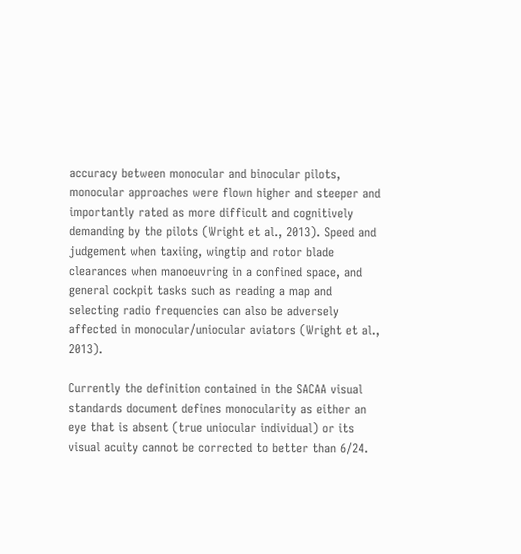accuracy between monocular and binocular pilots, monocular approaches were flown higher and steeper and importantly rated as more difficult and cognitively demanding by the pilots (Wright et al., 2013). Speed and judgement when taxiing, wingtip and rotor blade clearances when manoeuvring in a confined space, and general cockpit tasks such as reading a map and selecting radio frequencies can also be adversely affected in monocular/uniocular aviators (Wright et al., 2013).

Currently the definition contained in the SACAA visual standards document defines monocularity as either an eye that is absent (true uniocular individual) or its visual acuity cannot be corrected to better than 6/24.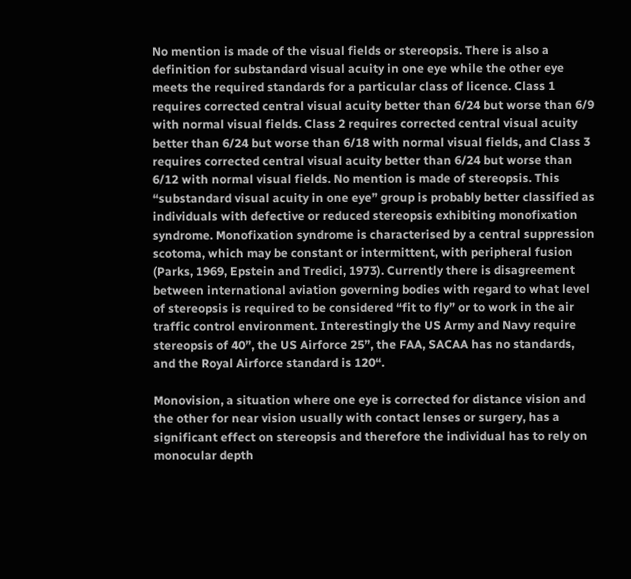No mention is made of the visual fields or stereopsis. There is also a definition for substandard visual acuity in one eye while the other eye meets the required standards for a particular class of licence. Class 1 requires corrected central visual acuity better than 6/24 but worse than 6/9 with normal visual fields. Class 2 requires corrected central visual acuity better than 6/24 but worse than 6/18 with normal visual fields, and Class 3 requires corrected central visual acuity better than 6/24 but worse than 6/12 with normal visual fields. No mention is made of stereopsis. This “substandard visual acuity in one eye” group is probably better classified as individuals with defective or reduced stereopsis exhibiting monofixation syndrome. Monofixation syndrome is characterised by a central suppression scotoma, which may be constant or intermittent, with peripheral fusion (Parks, 1969, Epstein and Tredici, 1973). Currently there is disagreement between international aviation governing bodies with regard to what level of stereopsis is required to be considered “fit to fly” or to work in the air traffic control environment. Interestingly the US Army and Navy require stereopsis of 40”, the US Airforce 25”, the FAA, SACAA has no standards, and the Royal Airforce standard is 120“.

Monovision, a situation where one eye is corrected for distance vision and the other for near vision usually with contact lenses or surgery, has a significant effect on stereopsis and therefore the individual has to rely on monocular depth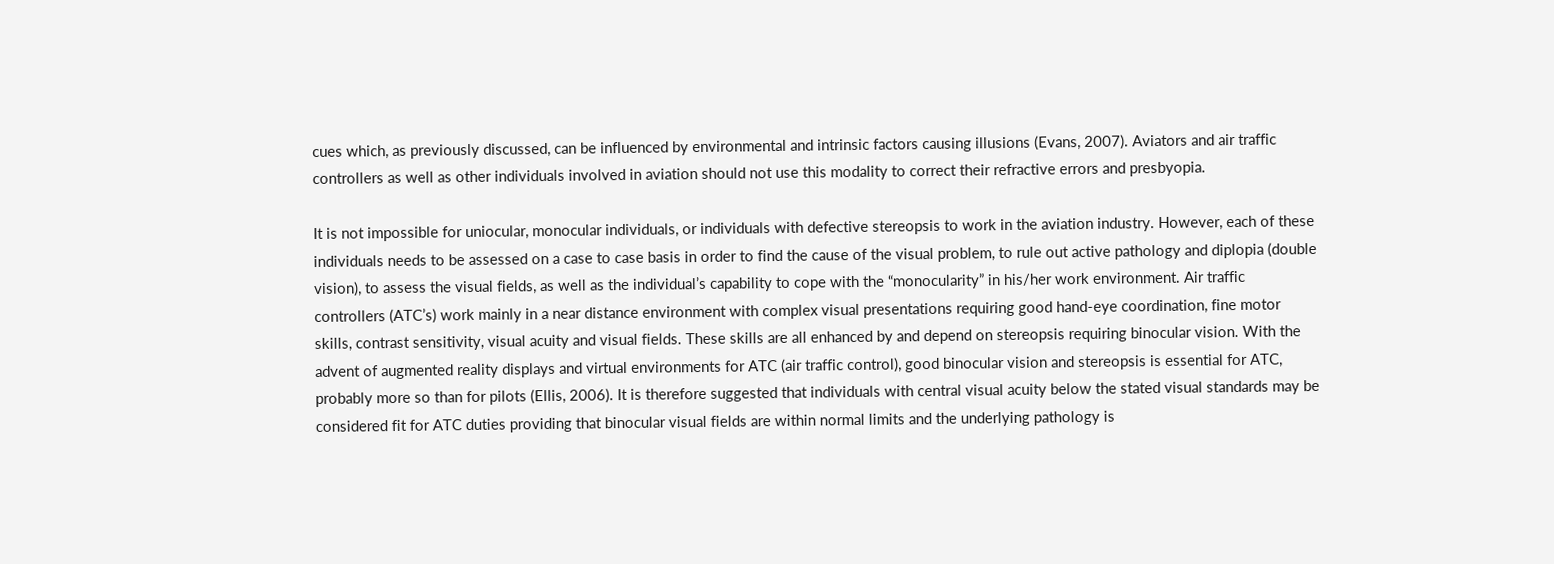cues which, as previously discussed, can be influenced by environmental and intrinsic factors causing illusions (Evans, 2007). Aviators and air traffic controllers as well as other individuals involved in aviation should not use this modality to correct their refractive errors and presbyopia.

It is not impossible for uniocular, monocular individuals, or individuals with defective stereopsis to work in the aviation industry. However, each of these individuals needs to be assessed on a case to case basis in order to find the cause of the visual problem, to rule out active pathology and diplopia (double vision), to assess the visual fields, as well as the individual’s capability to cope with the “monocularity” in his/her work environment. Air traffic controllers (ATC’s) work mainly in a near distance environment with complex visual presentations requiring good hand-eye coordination, fine motor skills, contrast sensitivity, visual acuity and visual fields. These skills are all enhanced by and depend on stereopsis requiring binocular vision. With the advent of augmented reality displays and virtual environments for ATC (air traffic control), good binocular vision and stereopsis is essential for ATC, probably more so than for pilots (Ellis, 2006). It is therefore suggested that individuals with central visual acuity below the stated visual standards may be considered fit for ATC duties providing that binocular visual fields are within normal limits and the underlying pathology is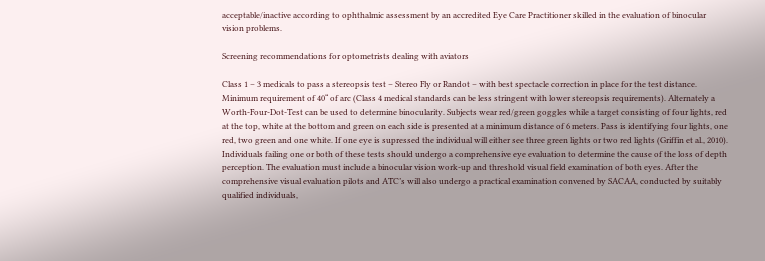acceptable/inactive according to ophthalmic assessment by an accredited Eye Care Practitioner skilled in the evaluation of binocular vision problems.

Screening recommendations for optometrists dealing with aviators

Class 1 – 3 medicals to pass a stereopsis test – Stereo Fly or Randot – with best spectacle correction in place for the test distance. Minimum requirement of 40“ of arc (Class 4 medical standards can be less stringent with lower stereopsis requirements). Alternately a Worth-Four-Dot-Test can be used to determine binocularity. Subjects wear red/green goggles while a target consisting of four lights, red at the top, white at the bottom and green on each side is presented at a minimum distance of 6 meters. Pass is identifying four lights, one red, two green and one white. If one eye is supressed the individual will either see three green lights or two red lights (Griffin et al., 2010). Individuals failing one or both of these tests should undergo a comprehensive eye evaluation to determine the cause of the loss of depth perception. The evaluation must include a binocular vision work-up and threshold visual field examination of both eyes. After the comprehensive visual evaluation pilots and ATC’s will also undergo a practical examination convened by SACAA, conducted by suitably qualified individuals,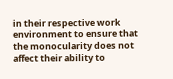in their respective work environment to ensure that the monocularity does not affect their ability to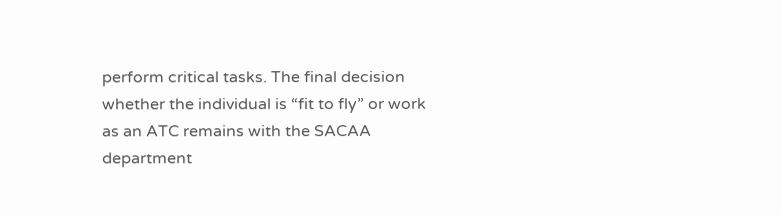perform critical tasks. The final decision whether the individual is “fit to fly” or work as an ATC remains with the SACAA department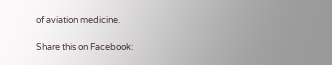of aviation medicine.

Share this on Facebook: